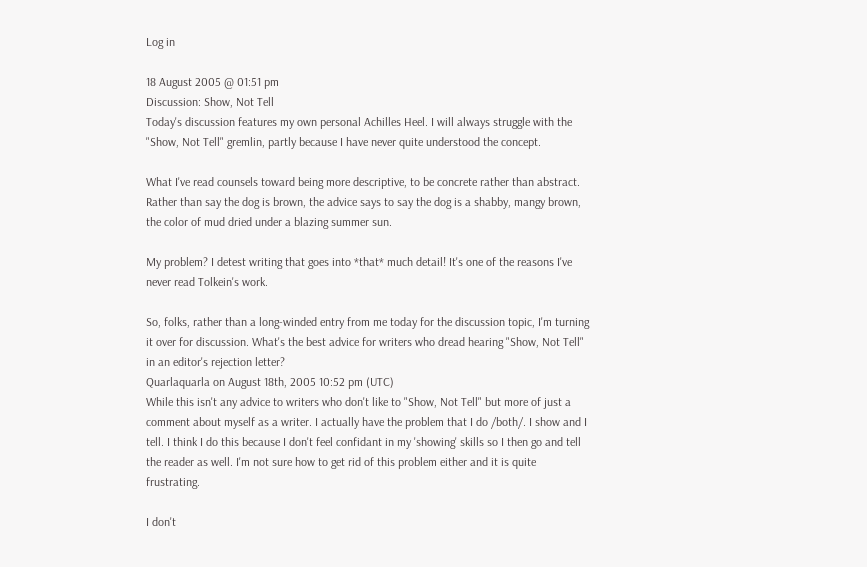Log in

18 August 2005 @ 01:51 pm
Discussion: Show, Not Tell
Today's discussion features my own personal Achilles Heel. I will always struggle with the "Show, Not Tell" gremlin, partly because I have never quite understood the concept.

What I've read counsels toward being more descriptive, to be concrete rather than abstract. Rather than say the dog is brown, the advice says to say the dog is a shabby, mangy brown, the color of mud dried under a blazing summer sun.

My problem? I detest writing that goes into *that* much detail! It's one of the reasons I've never read Tolkein's work.

So, folks, rather than a long-winded entry from me today for the discussion topic, I'm turning it over for discussion. What's the best advice for writers who dread hearing "Show, Not Tell" in an editor's rejection letter?
Quarlaquarla on August 18th, 2005 10:52 pm (UTC)
While this isn't any advice to writers who don't like to "Show, Not Tell" but more of just a comment about myself as a writer. I actually have the problem that I do /both/. I show and I tell. I think I do this because I don't feel confidant in my 'showing' skills so I then go and tell the reader as well. I'm not sure how to get rid of this problem either and it is quite frustrating.

I don't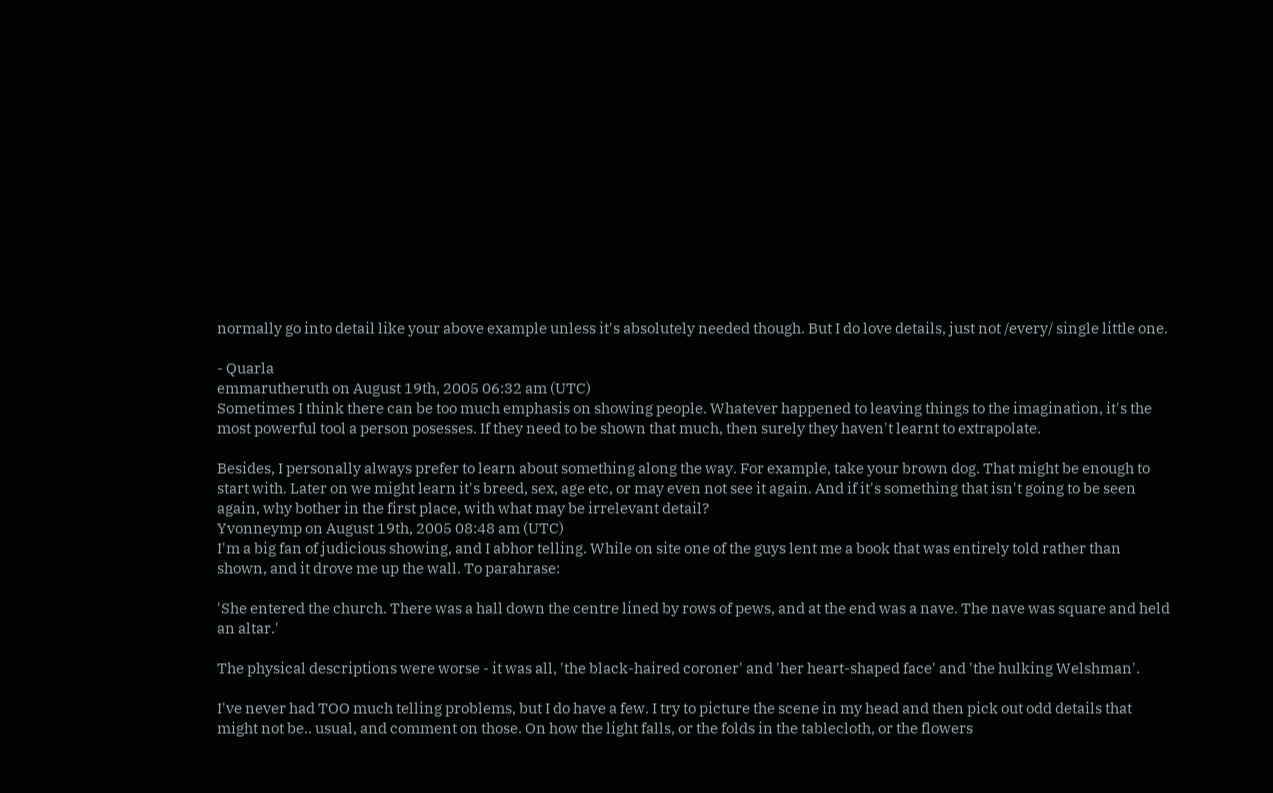normally go into detail like your above example unless it's absolutely needed though. But I do love details, just not /every/ single little one.

- Quarla
emmarutheruth on August 19th, 2005 06:32 am (UTC)
Sometimes I think there can be too much emphasis on showing people. Whatever happened to leaving things to the imagination, it's the most powerful tool a person posesses. If they need to be shown that much, then surely they haven't learnt to extrapolate.

Besides, I personally always prefer to learn about something along the way. For example, take your brown dog. That might be enough to start with. Later on we might learn it's breed, sex, age etc, or may even not see it again. And if it's something that isn't going to be seen again, why bother in the first place, with what may be irrelevant detail?
Yvonneymp on August 19th, 2005 08:48 am (UTC)
I'm a big fan of judicious showing, and I abhor telling. While on site one of the guys lent me a book that was entirely told rather than shown, and it drove me up the wall. To parahrase:

'She entered the church. There was a hall down the centre lined by rows of pews, and at the end was a nave. The nave was square and held an altar.'

The physical descriptions were worse - it was all, 'the black-haired coroner' and 'her heart-shaped face' and 'the hulking Welshman'.

I've never had TOO much telling problems, but I do have a few. I try to picture the scene in my head and then pick out odd details that might not be.. usual, and comment on those. On how the light falls, or the folds in the tablecloth, or the flowers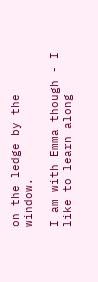on the ledge by the window.

I am with Emma though - I like to learn along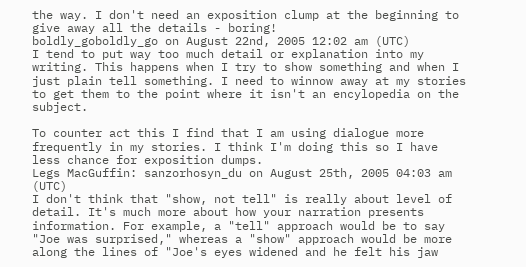the way. I don't need an exposition clump at the beginning to give away all the details - boring!
boldly_goboldly_go on August 22nd, 2005 12:02 am (UTC)
I tend to put way too much detail or explanation into my writing. This happens when I try to show something and when I just plain tell something. I need to winnow away at my stories to get them to the point where it isn't an encylopedia on the subject.

To counter act this I find that I am using dialogue more frequently in my stories. I think I'm doing this so I have less chance for exposition dumps.
Legs MacGuffin: sanzorhosyn_du on August 25th, 2005 04:03 am (UTC)
I don't think that "show, not tell" is really about level of detail. It's much more about how your narration presents information. For example, a "tell" approach would be to say "Joe was surprised," whereas a "show" approach would be more along the lines of "Joe's eyes widened and he felt his jaw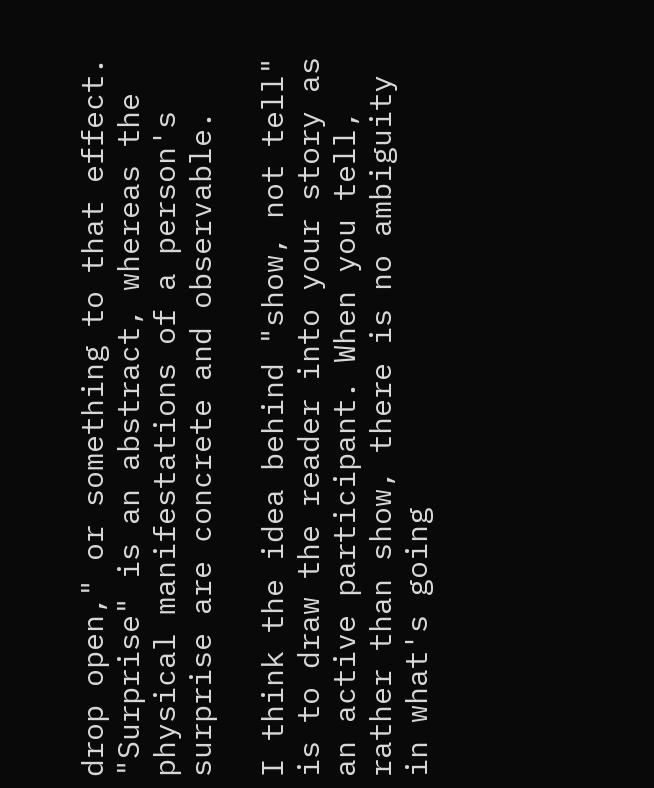drop open," or something to that effect. "Surprise" is an abstract, whereas the physical manifestations of a person's surprise are concrete and observable.

I think the idea behind "show, not tell" is to draw the reader into your story as an active participant. When you tell, rather than show, there is no ambiguity in what's going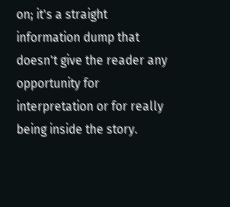on; it's a straight information dump that doesn't give the reader any opportunity for interpretation or for really being inside the story.